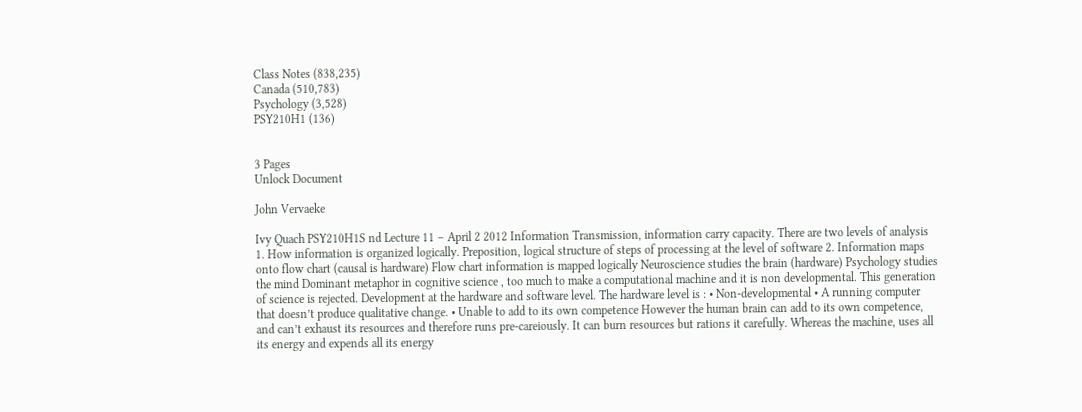Class Notes (838,235)
Canada (510,783)
Psychology (3,528)
PSY210H1 (136)


3 Pages
Unlock Document

John Vervaeke

Ivy Quach PSY210H1S nd Lecture 11 – April 2 2012 Information Transmission, information carry capacity. There are two levels of analysis 1. How information is organized logically. Preposition, logical structure of steps of processing at the level of software 2. Information maps onto flow chart (causal is hardware) Flow chart information is mapped logically Neuroscience studies the brain (hardware) Psychology studies the mind Dominant metaphor in cognitive science , too much to make a computational machine and it is non developmental. This generation of science is rejected. Development at the hardware and software level. The hardware level is : • Non-developmental • A running computer that doesn’t produce qualitative change. • Unable to add to its own competence However the human brain can add to its own competence, and can’t exhaust its resources and therefore runs pre-careiously. It can burn resources but rations it carefully. Whereas the machine, uses all its energy and expends all its energy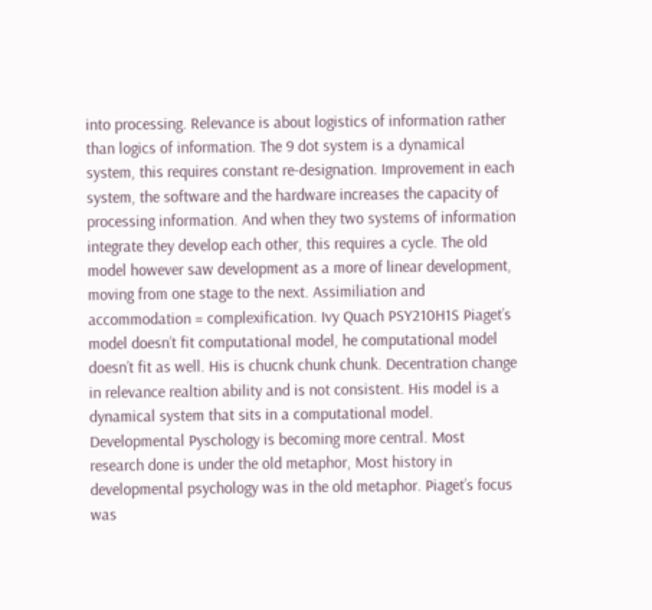into processing. Relevance is about logistics of information rather than logics of information. The 9 dot system is a dynamical system, this requires constant re-designation. Improvement in each system, the software and the hardware increases the capacity of processing information. And when they two systems of information integrate they develop each other, this requires a cycle. The old model however saw development as a more of linear development, moving from one stage to the next. Assimiliation and accommodation = complexification. Ivy Quach PSY210H1S Piaget’s model doesn’t fit computational model, he computational model doesn’t fit as well. His is chucnk chunk chunk. Decentration change in relevance realtion ability and is not consistent. His model is a dynamical system that sits in a computational model. Developmental Pyschology is becoming more central. Most research done is under the old metaphor, Most history in developmental psychology was in the old metaphor. Piaget’s focus was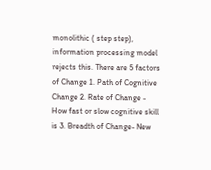monolithic ( step step), information processing model rejects this. There are 5 factors of Change 1. Path of Cognitive Change 2. Rate of Change - How fast or slow cognitive skill is 3. Breadth of Change- New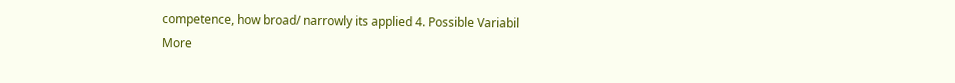competence, how broad/ narrowly its applied 4. Possible Variabil
More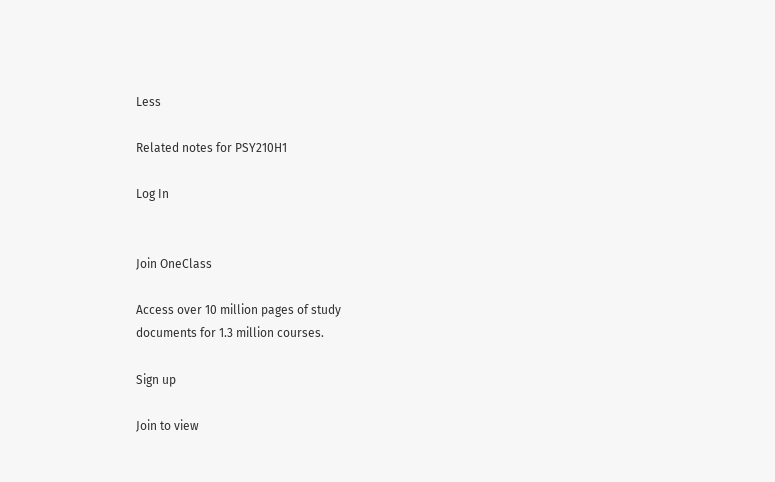Less

Related notes for PSY210H1

Log In


Join OneClass

Access over 10 million pages of study
documents for 1.3 million courses.

Sign up

Join to view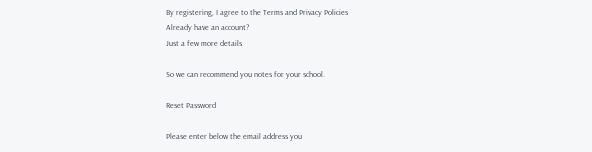By registering, I agree to the Terms and Privacy Policies
Already have an account?
Just a few more details

So we can recommend you notes for your school.

Reset Password

Please enter below the email address you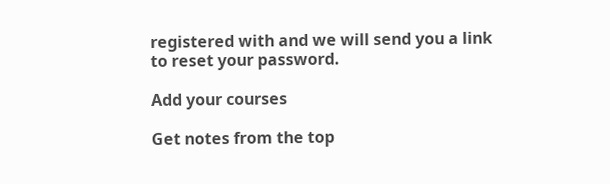registered with and we will send you a link to reset your password.

Add your courses

Get notes from the top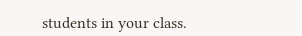students in your class.